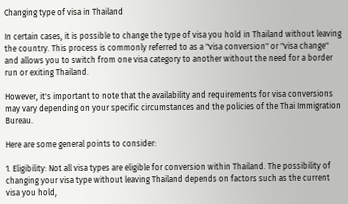Changing type of visa in Thailand

In certain cases, it is possible to change the type of visa you hold in Thailand without leaving the country. This process is commonly referred to as a "visa conversion" or "visa change" and allows you to switch from one visa category to another without the need for a border run or exiting Thailand.

However, it's important to note that the availability and requirements for visa conversions may vary depending on your specific circumstances and the policies of the Thai Immigration Bureau.

Here are some general points to consider:

1. Eligibility: Not all visa types are eligible for conversion within Thailand. The possibility of changing your visa type without leaving Thailand depends on factors such as the current visa you hold,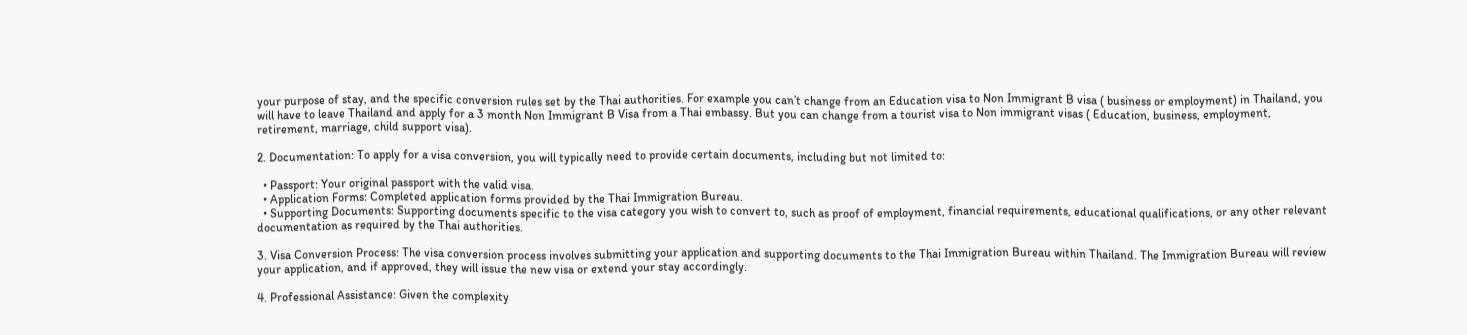your purpose of stay, and the specific conversion rules set by the Thai authorities. For example you can’t change from an Education visa to Non Immigrant B visa ( business or employment) in Thailand, you will have to leave Thailand and apply for a 3 month Non Immigrant B Visa from a Thai embassy. But you can change from a tourist visa to Non immigrant visas ( Education, business, employment, retirement, marriage, child support visa).

2. Documentation: To apply for a visa conversion, you will typically need to provide certain documents, including but not limited to:

  • Passport: Your original passport with the valid visa.
  • Application Forms: Completed application forms provided by the Thai Immigration Bureau.
  • Supporting Documents: Supporting documents specific to the visa category you wish to convert to, such as proof of employment, financial requirements, educational qualifications, or any other relevant documentation as required by the Thai authorities.

3. Visa Conversion Process: The visa conversion process involves submitting your application and supporting documents to the Thai Immigration Bureau within Thailand. The Immigration Bureau will review your application, and if approved, they will issue the new visa or extend your stay accordingly.

4. Professional Assistance: Given the complexity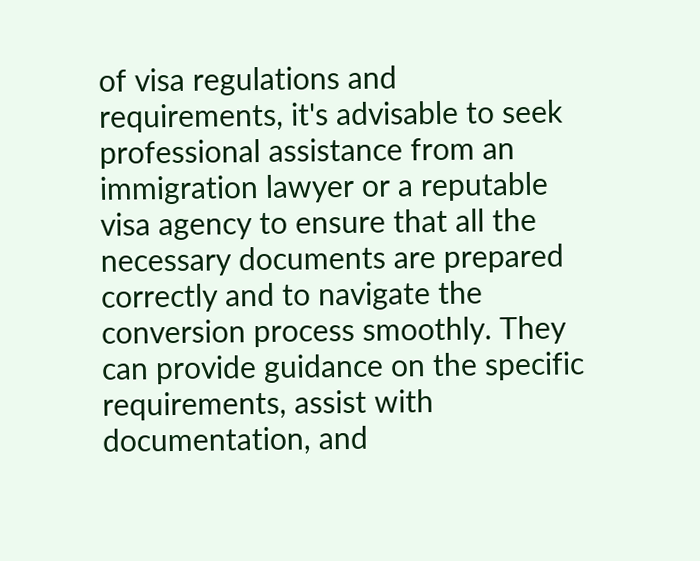of visa regulations and requirements, it's advisable to seek professional assistance from an immigration lawyer or a reputable visa agency to ensure that all the necessary documents are prepared correctly and to navigate the conversion process smoothly. They can provide guidance on the specific requirements, assist with documentation, and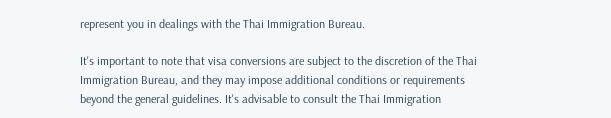represent you in dealings with the Thai Immigration Bureau.

It's important to note that visa conversions are subject to the discretion of the Thai Immigration Bureau, and they may impose additional conditions or requirements beyond the general guidelines. It's advisable to consult the Thai Immigration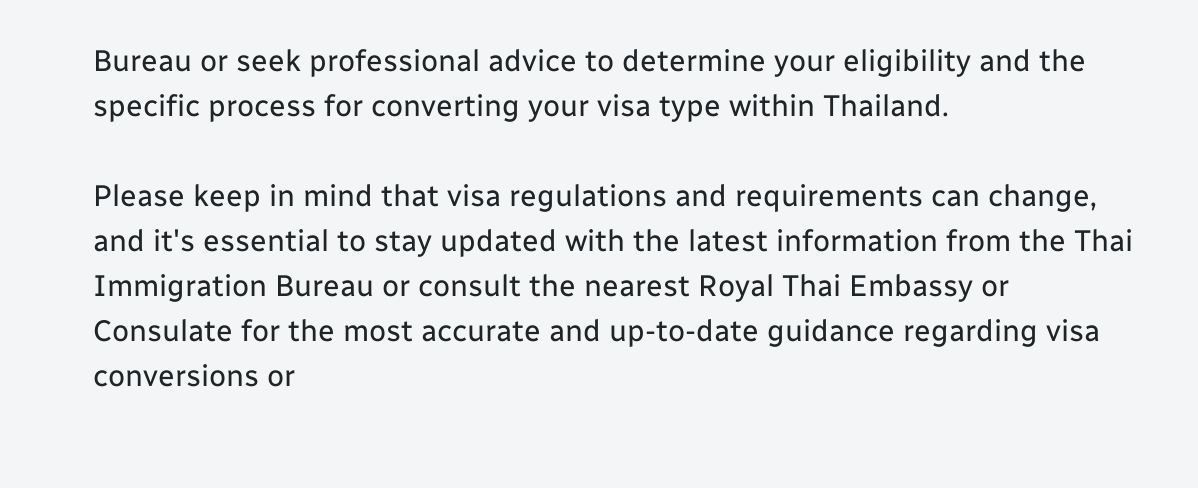Bureau or seek professional advice to determine your eligibility and the specific process for converting your visa type within Thailand.

Please keep in mind that visa regulations and requirements can change, and it's essential to stay updated with the latest information from the Thai Immigration Bureau or consult the nearest Royal Thai Embassy or Consulate for the most accurate and up-to-date guidance regarding visa conversions or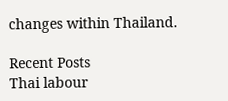changes within Thailand.

Recent Posts
Thai labour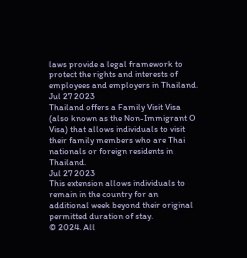laws provide a legal framework to protect the rights and interests of employees and employers in Thailand.
Jul 27 2023
Thailand offers a Family Visit Visa (also known as the Non-Immigrant O Visa) that allows individuals to visit their family members who are Thai nationals or foreign residents in Thailand.
Jul 27 2023
This extension allows individuals to remain in the country for an additional week beyond their original permitted duration of stay.
© 2024. All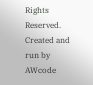Rights Reserved. Created and run by AWcode